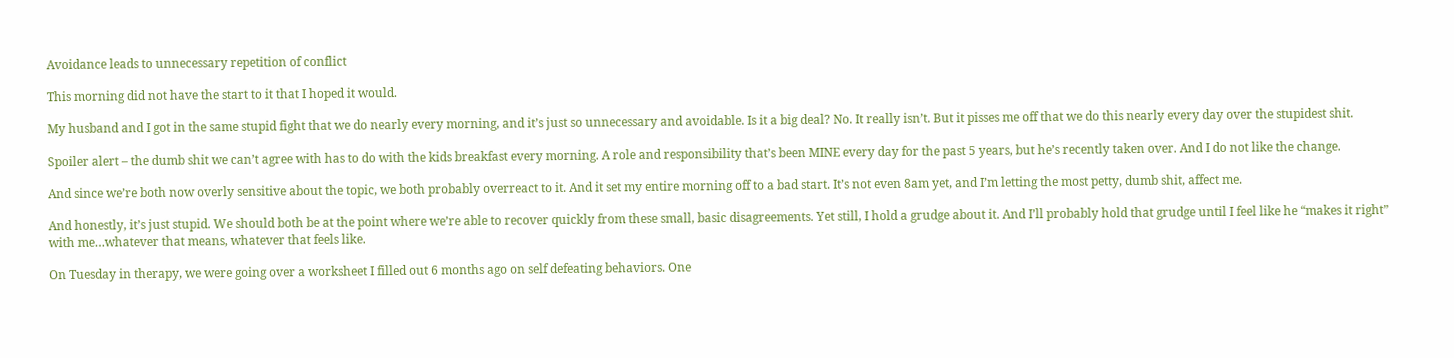Avoidance leads to unnecessary repetition of conflict

This morning did not have the start to it that I hoped it would.

My husband and I got in the same stupid fight that we do nearly every morning, and it’s just so unnecessary and avoidable. Is it a big deal? No. It really isn’t. But it pisses me off that we do this nearly every day over the stupidest shit.

Spoiler alert – the dumb shit we can’t agree with has to do with the kids breakfast every morning. A role and responsibility that’s been MINE every day for the past 5 years, but he’s recently taken over. And I do not like the change.

And since we’re both now overly sensitive about the topic, we both probably overreact to it. And it set my entire morning off to a bad start. It’s not even 8am yet, and I’m letting the most petty, dumb shit, affect me.

And honestly, it’s just stupid. We should both be at the point where we’re able to recover quickly from these small, basic disagreements. Yet still, I hold a grudge about it. And I’ll probably hold that grudge until I feel like he “makes it right” with me…whatever that means, whatever that feels like.

On Tuesday in therapy, we were going over a worksheet I filled out 6 months ago on self defeating behaviors. One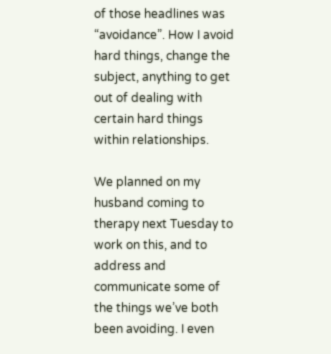of those headlines was “avoidance”. How I avoid hard things, change the subject, anything to get out of dealing with certain hard things within relationships.

We planned on my husband coming to therapy next Tuesday to work on this, and to address and communicate some of the things we’ve both been avoiding. I even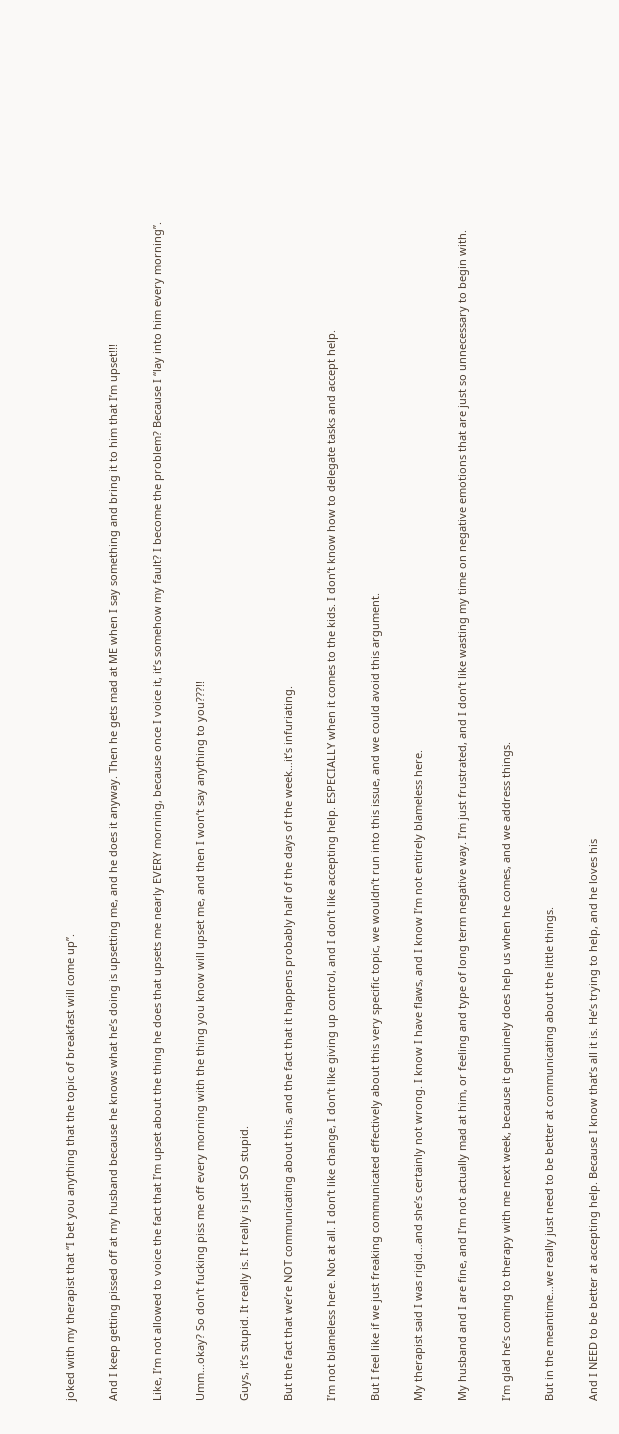joked with my therapist that “I bet you anything that the topic of breakfast will come up”.

And I keep getting pissed off at my husband because he knows what he’s doing is upsetting me, and he does it anyway. Then he gets mad at ME when I say something and bring it to him that I’m upset!!!

Like, I’m not allowed to voice the fact that I’m upset about the thing he does that upsets me nearly EVERY morning, because once I voice it, it’s somehow my fault? I become the problem? Because I “lay into him every morning”.

Umm…okay? So don’t fucking piss me off every morning with the thing you know will upset me, and then I won’t say anything to you???!!

Guys, it’s stupid. It really is. It really is just SO stupid.

But the fact that we’re NOT communicating about this, and the fact that it happens probably half of the days of the week…it’s infuriating.

I’m not blameless here. Not at all. I don’t like change, I don’t like giving up control, and I don’t like accepting help. ESPECIALLY when it comes to the kids. I don’t know how to delegate tasks and accept help.

But I feel like if we just freaking communicated effectively about this very specific topic, we wouldn’t run into this issue, and we could avoid this argument.

My therapist said I was rigid…and she’s certainly not wrong. I know I have flaws, and I know I’m not entirely blameless here.

My husband and I are fine, and I’m not actually mad at him, or feeling and type of long term negative way. I’m just frustrated, and I don’t like wasting my time on negative emotions that are just so unnecessary to begin with.

I’m glad he’s coming to therapy with me next week, because it genuinely does help us when he comes, and we address things.

But in the meantime…we really just need to be better at communicating about the little things.

And I NEED to be better at accepting help. Because I know that’s all it is. He’s trying to help, and he loves his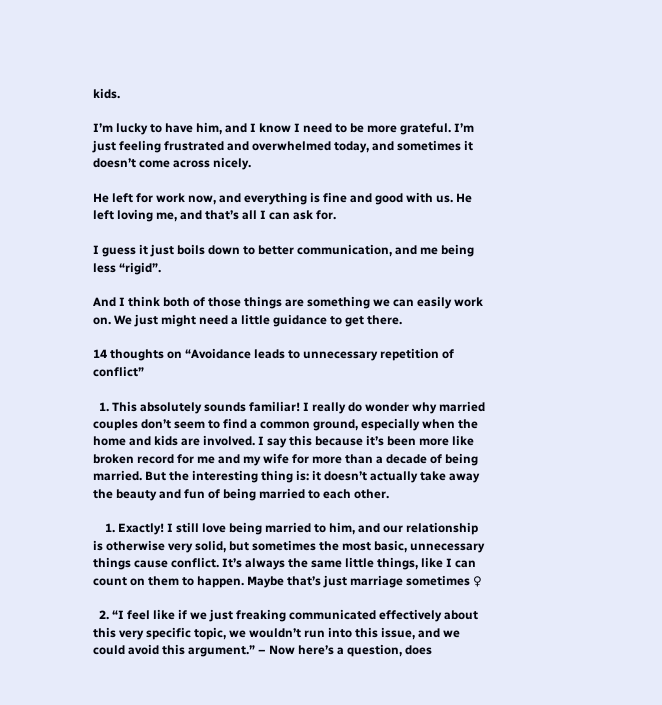kids.

I’m lucky to have him, and I know I need to be more grateful. I’m just feeling frustrated and overwhelmed today, and sometimes it doesn’t come across nicely.

He left for work now, and everything is fine and good with us. He left loving me, and that’s all I can ask for.

I guess it just boils down to better communication, and me being less “rigid”.

And I think both of those things are something we can easily work on. We just might need a little guidance to get there.

14 thoughts on “Avoidance leads to unnecessary repetition of conflict”

  1. This absolutely sounds familiar! I really do wonder why married couples don’t seem to find a common ground, especially when the home and kids are involved. I say this because it’s been more like broken record for me and my wife for more than a decade of being married. But the interesting thing is: it doesn’t actually take away the beauty and fun of being married to each other.

    1. Exactly! I still love being married to him, and our relationship is otherwise very solid, but sometimes the most basic, unnecessary things cause conflict. It’s always the same little things, like I can count on them to happen. Maybe that’s just marriage sometimes ♀

  2. “I feel like if we just freaking communicated effectively about this very specific topic, we wouldn’t run into this issue, and we could avoid this argument.” – Now here’s a question, does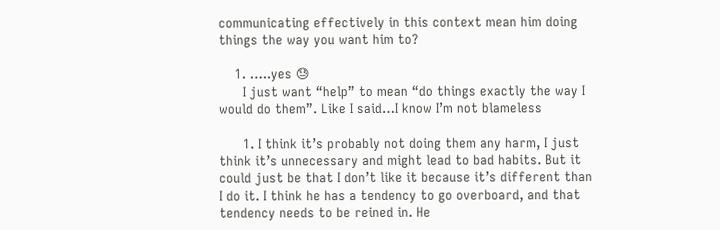communicating effectively in this context mean him doing things the way you want him to?

    1. …..yes 😓
      I just want “help” to mean “do things exactly the way I would do them”. Like I said…I know I’m not blameless

      1. I think it’s probably not doing them any harm, I just think it’s unnecessary and might lead to bad habits. But it could just be that I don’t like it because it’s different than I do it. I think he has a tendency to go overboard, and that tendency needs to be reined in. He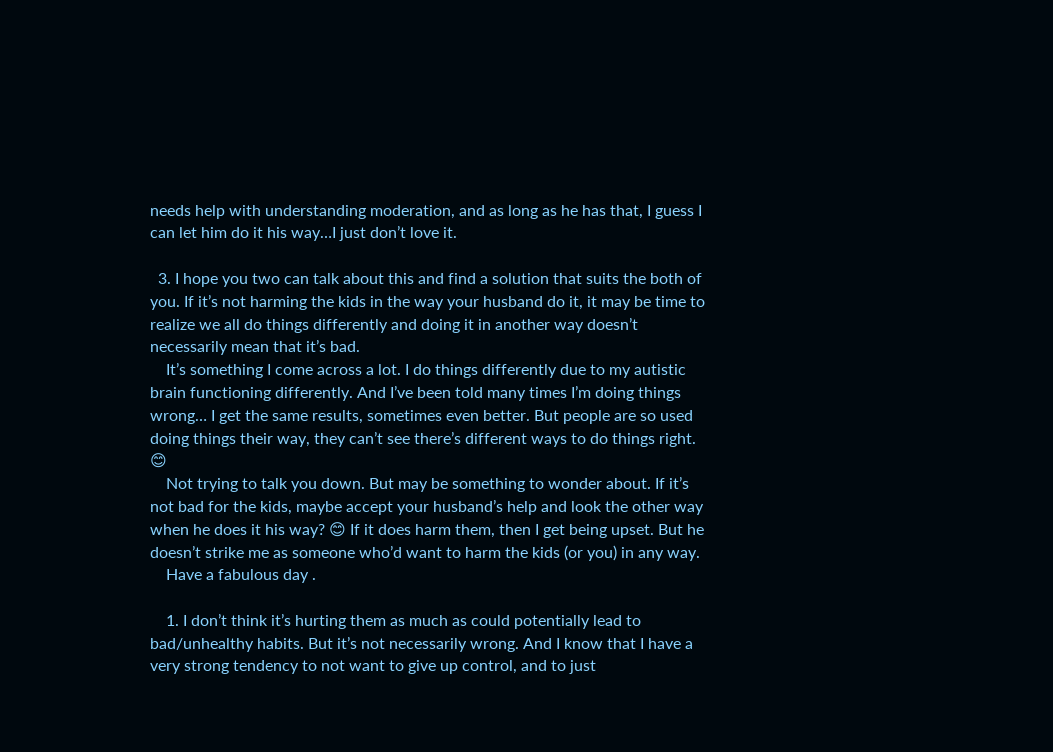needs help with understanding moderation, and as long as he has that, I guess I can let him do it his way…I just don’t love it.

  3. I hope you two can talk about this and find a solution that suits the both of you. If it’s not harming the kids in the way your husband do it, it may be time to realize we all do things differently and doing it in another way doesn’t necessarily mean that it’s bad.
    It’s something I come across a lot. I do things differently due to my autistic brain functioning differently. And I’ve been told many times I’m doing things wrong… I get the same results, sometimes even better. But people are so used doing things their way, they can’t see there’s different ways to do things right. 😊
    Not trying to talk you down. But may be something to wonder about. If it’s not bad for the kids, maybe accept your husband’s help and look the other way when he does it his way? 😊 If it does harm them, then I get being upset. But he doesn’t strike me as someone who’d want to harm the kids (or you) in any way.
    Have a fabulous day .

    1. I don’t think it’s hurting them as much as could potentially lead to bad/unhealthy habits. But it’s not necessarily wrong. And I know that I have a very strong tendency to not want to give up control, and to just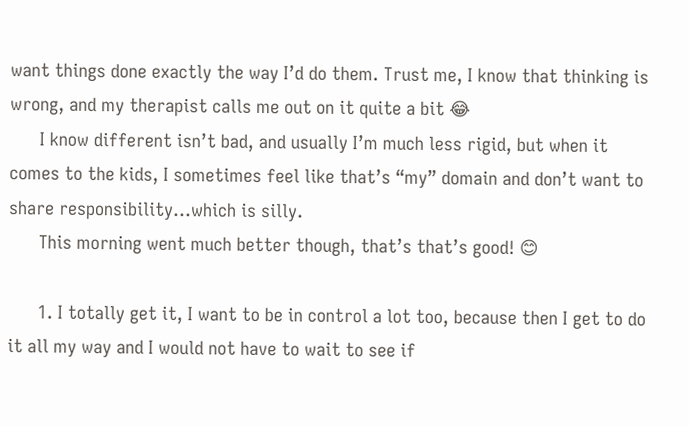want things done exactly the way I’d do them. Trust me, I know that thinking is wrong, and my therapist calls me out on it quite a bit 😂
      I know different isn’t bad, and usually I’m much less rigid, but when it comes to the kids, I sometimes feel like that’s “my” domain and don’t want to share responsibility…which is silly.
      This morning went much better though, that’s that’s good! 😊

      1. I totally get it, I want to be in control a lot too, because then I get to do it all my way and I would not have to wait to see if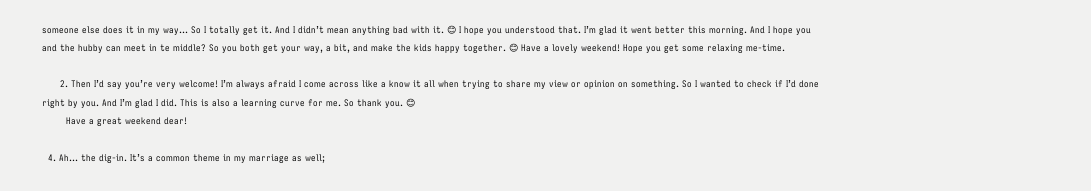someone else does it in my way… So I totally get it. And I didn’t mean anything bad with it. 😊 I hope you understood that. I’m glad it went better this morning. And I hope you and the hubby can meet in te middle? So you both get your way, a bit, and make the kids happy together. 😊 Have a lovely weekend! Hope you get some relaxing me-time.

      2. Then I’d say you’re very welcome! I’m always afraid I come across like a know it all when trying to share my view or opinion on something. So I wanted to check if I’d done right by you. And I’m glad I did. This is also a learning curve for me. So thank you. 😊
        Have a great weekend dear!

  4. Ah… the dig-in. It’s a common theme in my marriage as well;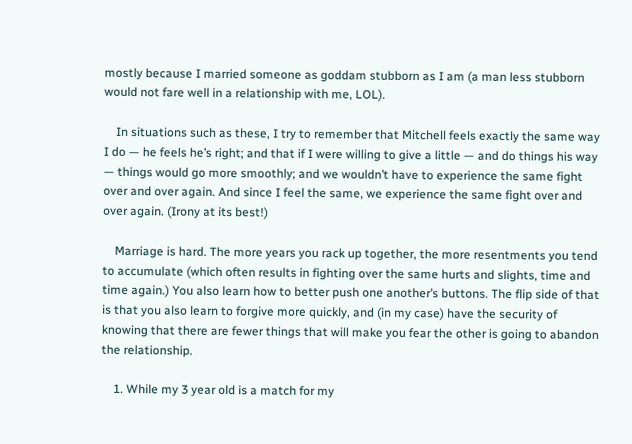mostly because I married someone as goddam stubborn as I am (a man less stubborn would not fare well in a relationship with me, LOL).

    In situations such as these, I try to remember that Mitchell feels exactly the same way I do — he feels he’s right; and that if I were willing to give a little — and do things his way — things would go more smoothly; and we wouldn’t have to experience the same fight over and over again. And since I feel the same, we experience the same fight over and over again. (Irony at its best!)

    Marriage is hard. The more years you rack up together, the more resentments you tend to accumulate (which often results in fighting over the same hurts and slights, time and time again.) You also learn how to better push one another’s buttons. The flip side of that is that you also learn to forgive more quickly, and (in my case) have the security of knowing that there are fewer things that will make you fear the other is going to abandon the relationship.

    1. While my 3 year old is a match for my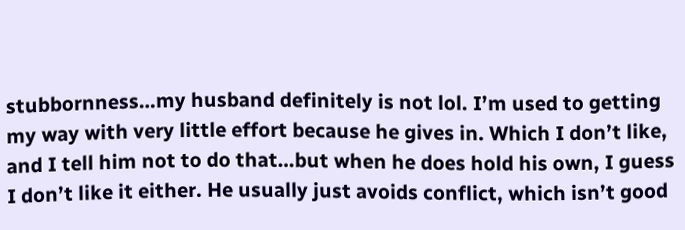stubbornness…my husband definitely is not lol. I’m used to getting my way with very little effort because he gives in. Which I don’t like, and I tell him not to do that…but when he does hold his own, I guess I don’t like it either. He usually just avoids conflict, which isn’t good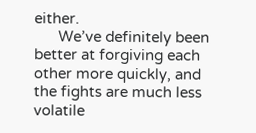either.
      We’ve definitely been better at forgiving each other more quickly, and the fights are much less volatile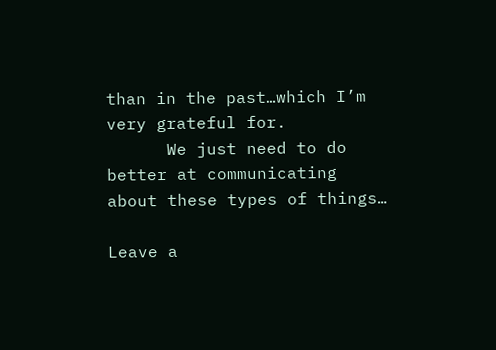than in the past…which I’m very grateful for.
      We just need to do better at communicating about these types of things…

Leave a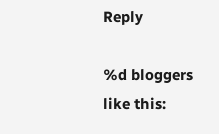Reply

%d bloggers like this: